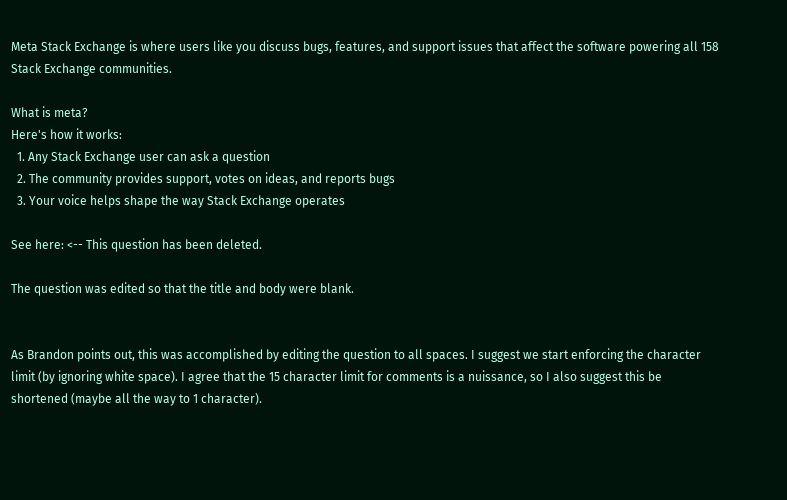Meta Stack Exchange is where users like you discuss bugs, features, and support issues that affect the software powering all 158 Stack Exchange communities.

What is meta?
Here's how it works:
  1. Any Stack Exchange user can ask a question
  2. The community provides support, votes on ideas, and reports bugs
  3. Your voice helps shape the way Stack Exchange operates

See here: <-- This question has been deleted.

The question was edited so that the title and body were blank.


As Brandon points out, this was accomplished by editing the question to all spaces. I suggest we start enforcing the character limit (by ignoring white space). I agree that the 15 character limit for comments is a nuissance, so I also suggest this be shortened (maybe all the way to 1 character).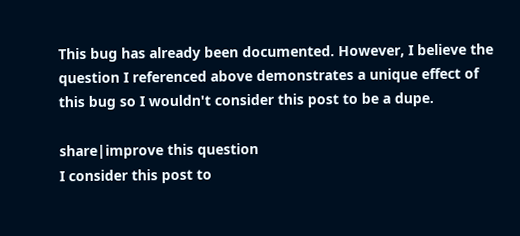This bug has already been documented. However, I believe the question I referenced above demonstrates a unique effect of this bug so I wouldn't consider this post to be a dupe.

share|improve this question
I consider this post to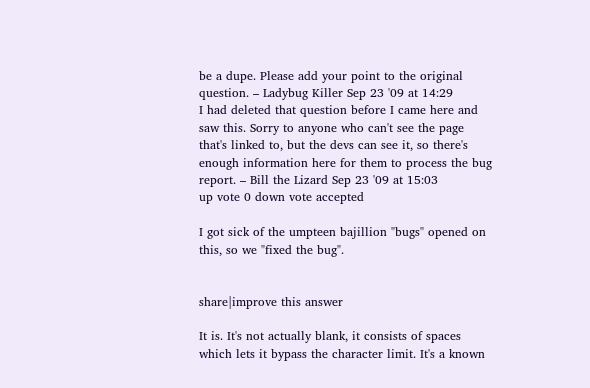be a dupe. Please add your point to the original question. – Ladybug Killer Sep 23 '09 at 14:29
I had deleted that question before I came here and saw this. Sorry to anyone who can't see the page that's linked to, but the devs can see it, so there's enough information here for them to process the bug report. – Bill the Lizard Sep 23 '09 at 15:03
up vote 0 down vote accepted

I got sick of the umpteen bajillion "bugs" opened on this, so we "fixed the bug".


share|improve this answer

It is. It's not actually blank, it consists of spaces which lets it bypass the character limit. It's a known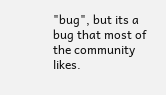"bug", but its a bug that most of the community likes.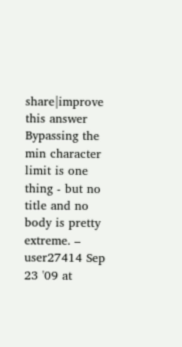share|improve this answer
Bypassing the min character limit is one thing - but no title and no body is pretty extreme. – user27414 Sep 23 '09 at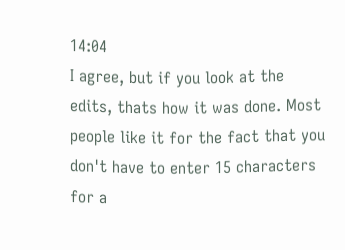14:04
I agree, but if you look at the edits, thats how it was done. Most people like it for the fact that you don't have to enter 15 characters for a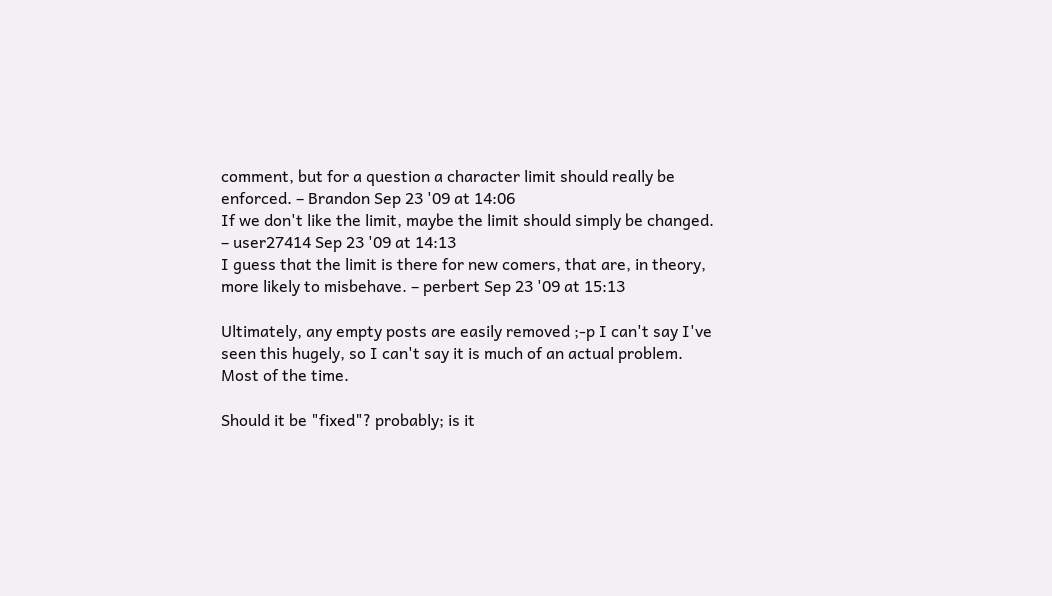comment, but for a question a character limit should really be enforced. – Brandon Sep 23 '09 at 14:06
If we don't like the limit, maybe the limit should simply be changed. – user27414 Sep 23 '09 at 14:13
I guess that the limit is there for new comers, that are, in theory, more likely to misbehave. – perbert Sep 23 '09 at 15:13

Ultimately, any empty posts are easily removed ;-p I can't say I've seen this hugely, so I can't say it is much of an actual problem. Most of the time.

Should it be "fixed"? probably; is it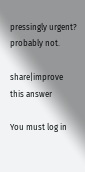pressingly urgent? probably not.

share|improve this answer

You must log in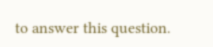to answer this question.